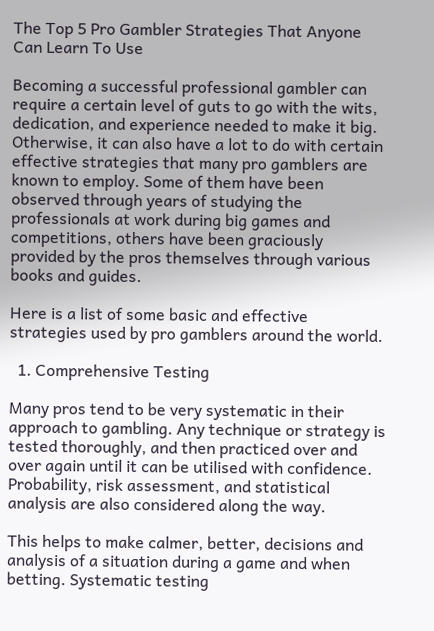The Top 5 Pro Gambler Strategies That Anyone Can Learn To Use

Becoming a successful professional gambler can require a certain level of guts to go with the wits, dedication, and experience needed to make it big. Otherwise, it can also have a lot to do with certain effective strategies that many pro gamblers are known to employ. Some of them have been observed through years of studying the professionals at work during big games and competitions, others have been graciously provided by the pros themselves through various books and guides.

Here is a list of some basic and effective strategies used by pro gamblers around the world.

  1. Comprehensive Testing

Many pros tend to be very systematic in their approach to gambling. Any technique or strategy is tested thoroughly, and then practiced over and over again until it can be utilised with confidence. Probability, risk assessment, and statistical analysis are also considered along the way.

This helps to make calmer, better, decisions and analysis of a situation during a game and when betting. Systematic testing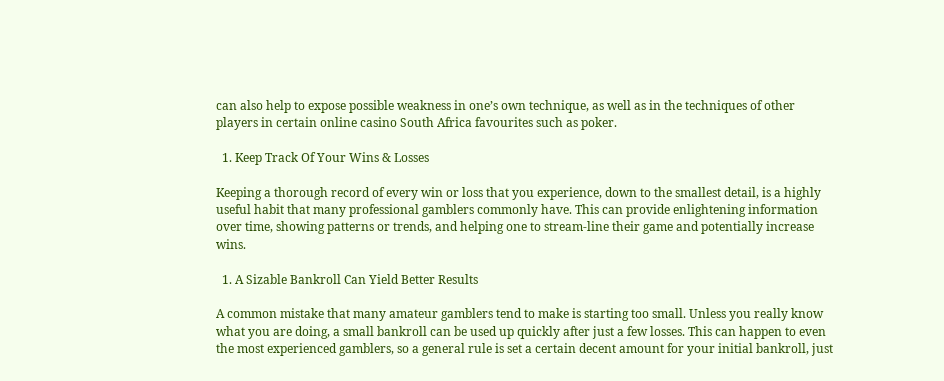can also help to expose possible weakness in one’s own technique, as well as in the techniques of other players in certain online casino South Africa favourites such as poker.

  1. Keep Track Of Your Wins & Losses

Keeping a thorough record of every win or loss that you experience, down to the smallest detail, is a highly useful habit that many professional gamblers commonly have. This can provide enlightening information over time, showing patterns or trends, and helping one to stream-line their game and potentially increase wins.

  1. A Sizable Bankroll Can Yield Better Results

A common mistake that many amateur gamblers tend to make is starting too small. Unless you really know what you are doing, a small bankroll can be used up quickly after just a few losses. This can happen to even the most experienced gamblers, so a general rule is set a certain decent amount for your initial bankroll, just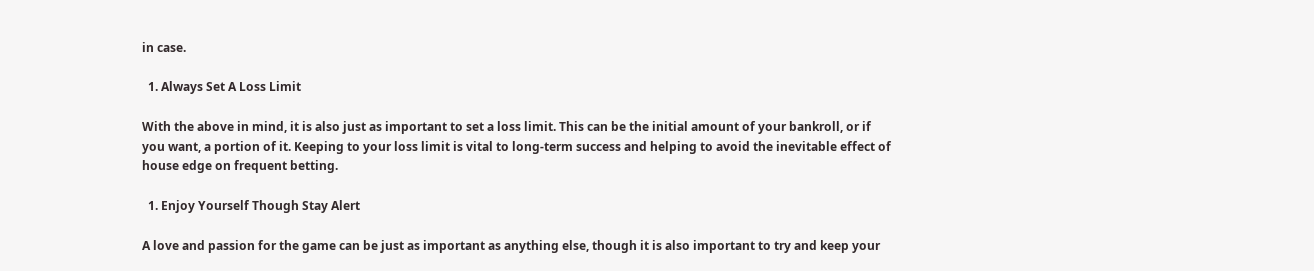in case.

  1. Always Set A Loss Limit

With the above in mind, it is also just as important to set a loss limit. This can be the initial amount of your bankroll, or if you want, a portion of it. Keeping to your loss limit is vital to long-term success and helping to avoid the inevitable effect of house edge on frequent betting.

  1. Enjoy Yourself Though Stay Alert

A love and passion for the game can be just as important as anything else, though it is also important to try and keep your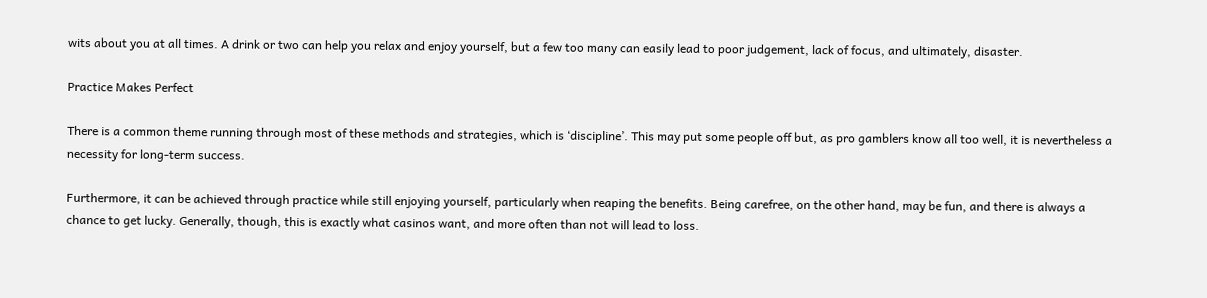wits about you at all times. A drink or two can help you relax and enjoy yourself, but a few too many can easily lead to poor judgement, lack of focus, and ultimately, disaster.

Practice Makes Perfect

There is a common theme running through most of these methods and strategies, which is ‘discipline’. This may put some people off but, as pro gamblers know all too well, it is nevertheless a necessity for long-term success.

Furthermore, it can be achieved through practice while still enjoying yourself, particularly when reaping the benefits. Being carefree, on the other hand, may be fun, and there is always a chance to get lucky. Generally, though, this is exactly what casinos want, and more often than not will lead to loss.